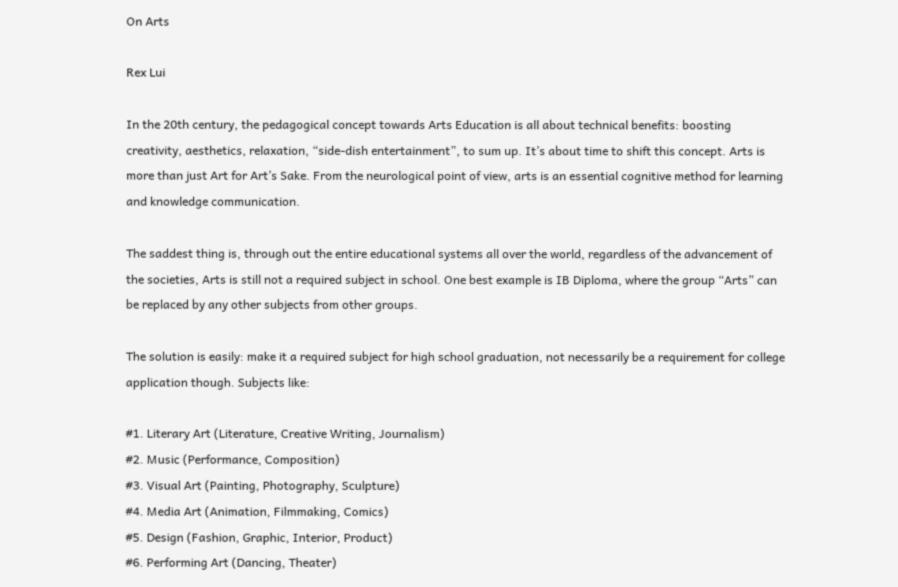On Arts

Rex Lui

In the 20th century, the pedagogical concept towards Arts Education is all about technical benefits: boosting creativity, aesthetics, relaxation, “side-dish entertainment”, to sum up. It’s about time to shift this concept. Arts is more than just Art for Art’s Sake. From the neurological point of view, arts is an essential cognitive method for learning and knowledge communication.

The saddest thing is, through out the entire educational systems all over the world, regardless of the advancement of the societies, Arts is still not a required subject in school. One best example is IB Diploma, where the group “Arts” can be replaced by any other subjects from other groups.

The solution is easily: make it a required subject for high school graduation, not necessarily be a requirement for college application though. Subjects like:

#1. Literary Art (Literature, Creative Writing, Journalism)
#2. Music (Performance, Composition)
#3. Visual Art (Painting, Photography, Sculpture)
#4. Media Art (Animation, Filmmaking, Comics)
#5. Design (Fashion, Graphic, Interior, Product)
#6. Performing Art (Dancing, Theater)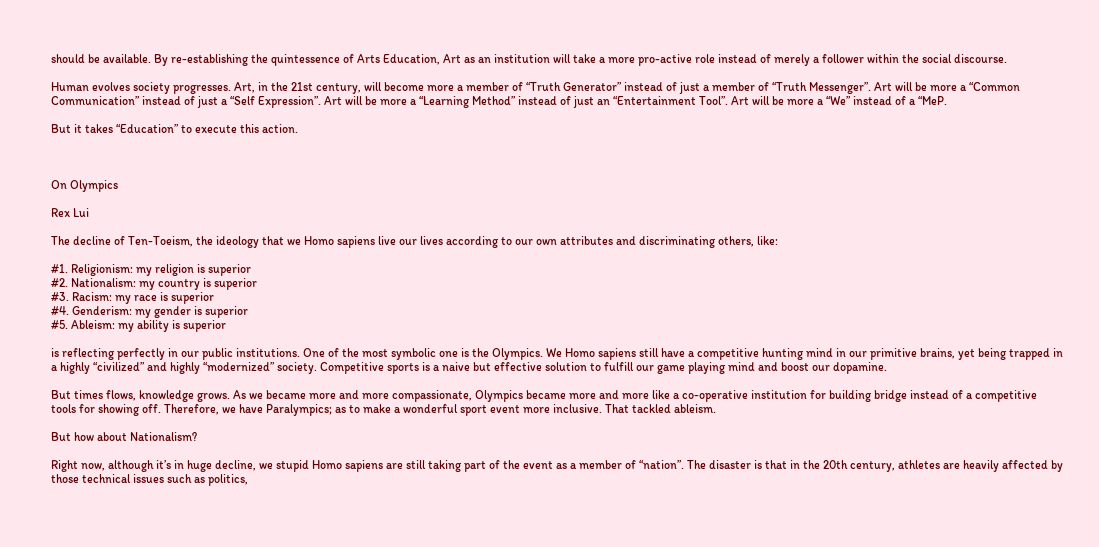should be available. By re-establishing the quintessence of Arts Education, Art as an institution will take a more pro-active role instead of merely a follower within the social discourse.

Human evolves society progresses. Art, in the 21st century, will become more a member of “Truth Generator” instead of just a member of “Truth Messenger”. Art will be more a “Common Communication” instead of just a “Self Expression”. Art will be more a “Learning Method” instead of just an “Entertainment Tool”. Art will be more a “We” instead of a “MeP.

But it takes “Education” to execute this action.



On Olympics

Rex Lui

The decline of Ten-Toeism, the ideology that we Homo sapiens live our lives according to our own attributes and discriminating others, like:

#1. Religionism: my religion is superior
#2. Nationalism: my country is superior
#3. Racism: my race is superior
#4. Genderism: my gender is superior
#5. Ableism: my ability is superior

is reflecting perfectly in our public institutions. One of the most symbolic one is the Olympics. We Homo sapiens still have a competitive hunting mind in our primitive brains, yet being trapped in a highly “civilized” and highly “modernized” society. Competitive sports is a naive but effective solution to fulfill our game playing mind and boost our dopamine.

But times flows, knowledge grows. As we became more and more compassionate, Olympics became more and more like a co-operative institution for building bridge instead of a competitive tools for showing off. Therefore, we have Paralympics; as to make a wonderful sport event more inclusive. That tackled ableism.

But how about Nationalism?

Right now, although it’s in huge decline, we stupid Homo sapiens are still taking part of the event as a member of “nation”. The disaster is that in the 20th century, athletes are heavily affected by those technical issues such as politics,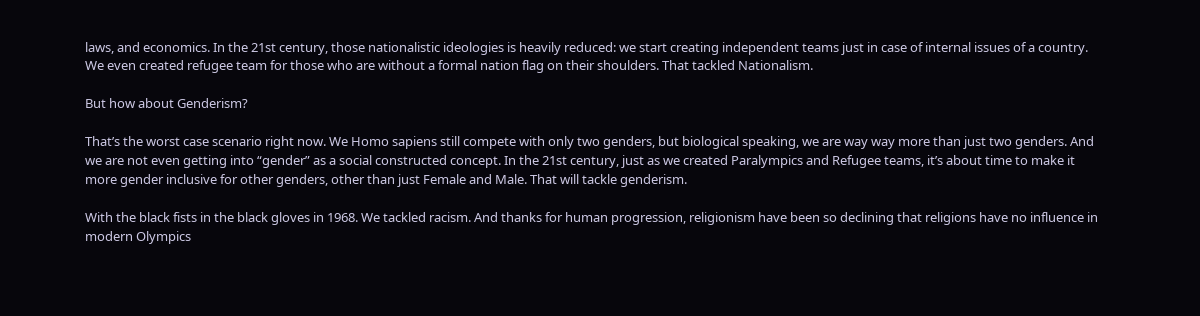laws, and economics. In the 21st century, those nationalistic ideologies is heavily reduced: we start creating independent teams just in case of internal issues of a country. We even created refugee team for those who are without a formal nation flag on their shoulders. That tackled Nationalism.

But how about Genderism?

That’s the worst case scenario right now. We Homo sapiens still compete with only two genders, but biological speaking, we are way way more than just two genders. And we are not even getting into “gender” as a social constructed concept. In the 21st century, just as we created Paralympics and Refugee teams, it’s about time to make it more gender inclusive for other genders, other than just Female and Male. That will tackle genderism.

With the black fists in the black gloves in 1968. We tackled racism. And thanks for human progression, religionism have been so declining that religions have no influence in modern Olympics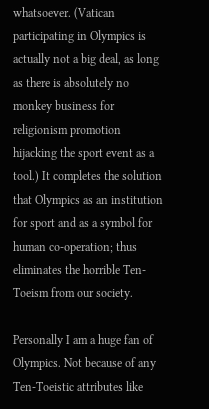whatsoever. (Vatican participating in Olympics is actually not a big deal, as long as there is absolutely no monkey business for religionism promotion hijacking the sport event as a tool.) It completes the solution that Olympics as an institution for sport and as a symbol for human co-operation; thus eliminates the horrible Ten-Toeism from our society.

Personally I am a huge fan of Olympics. Not because of any Ten-Toeistic attributes like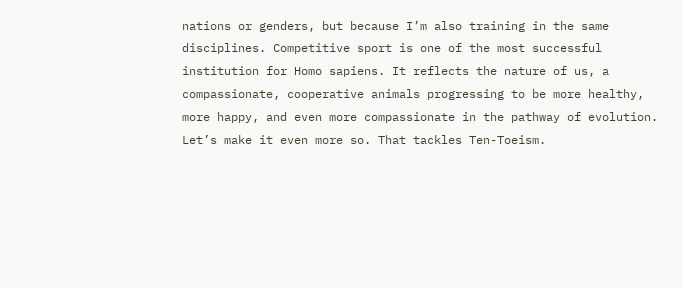nations or genders, but because I’m also training in the same disciplines. Competitive sport is one of the most successful institution for Homo sapiens. It reflects the nature of us, a compassionate, cooperative animals progressing to be more healthy, more happy, and even more compassionate in the pathway of evolution. Let’s make it even more so. That tackles Ten-Toeism.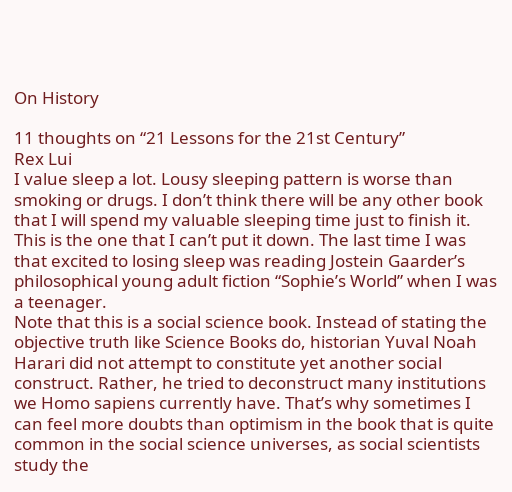On History

11 thoughts on “21 Lessons for the 21st Century”
Rex Lui
I value sleep a lot. Lousy sleeping pattern is worse than smoking or drugs. I don’t think there will be any other book that I will spend my valuable sleeping time just to finish it. This is the one that I can’t put it down. The last time I was that excited to losing sleep was reading Jostein Gaarder’s philosophical young adult fiction “Sophie’s World” when I was a teenager.
Note that this is a social science book. Instead of stating the objective truth like Science Books do, historian Yuval Noah Harari did not attempt to constitute yet another social construct. Rather, he tried to deconstruct many institutions we Homo sapiens currently have. That’s why sometimes I can feel more doubts than optimism in the book that is quite common in the social science universes, as social scientists study the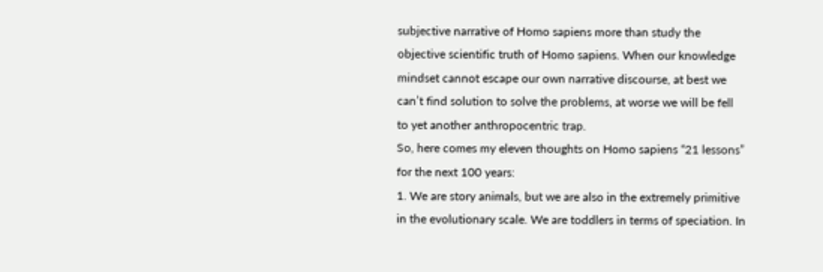subjective narrative of Homo sapiens more than study the objective scientific truth of Homo sapiens. When our knowledge mindset cannot escape our own narrative discourse, at best we can’t find solution to solve the problems, at worse we will be fell to yet another anthropocentric trap.
So, here comes my eleven thoughts on Homo sapiens “21 lessons” for the next 100 years:
1. We are story animals, but we are also in the extremely primitive in the evolutionary scale. We are toddlers in terms of speciation. In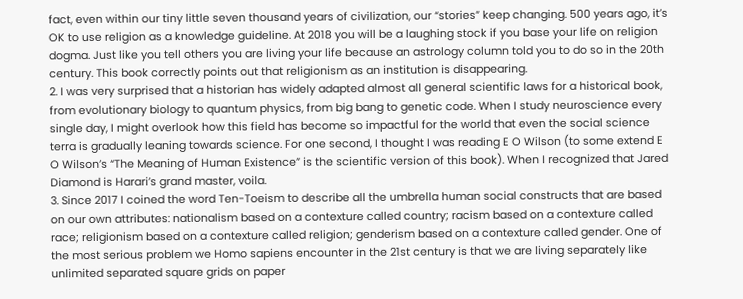fact, even within our tiny little seven thousand years of civilization, our “stories” keep changing. 500 years ago, it’s OK to use religion as a knowledge guideline. At 2018 you will be a laughing stock if you base your life on religion dogma. Just like you tell others you are living your life because an astrology column told you to do so in the 20th century. This book correctly points out that religionism as an institution is disappearing.
2. I was very surprised that a historian has widely adapted almost all general scientific laws for a historical book, from evolutionary biology to quantum physics, from big bang to genetic code. When I study neuroscience every single day, I might overlook how this field has become so impactful for the world that even the social science terra is gradually leaning towards science. For one second, I thought I was reading E O Wilson (to some extend E O Wilson’s “The Meaning of Human Existence” is the scientific version of this book). When I recognized that Jared Diamond is Harari’s grand master, voila.
3. Since 2017 I coined the word Ten-Toeism to describe all the umbrella human social constructs that are based on our own attributes: nationalism based on a contexture called country; racism based on a contexture called race; religionism based on a contexture called religion; genderism based on a contexture called gender. One of the most serious problem we Homo sapiens encounter in the 21st century is that we are living separately like unlimited separated square grids on paper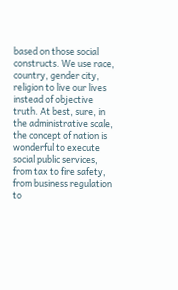based on those social constructs. We use race, country, gender city, religion to live our lives instead of objective truth. At best, sure, in the administrative scale, the concept of nation is wonderful to execute social public services, from tax to fire safety, from business regulation to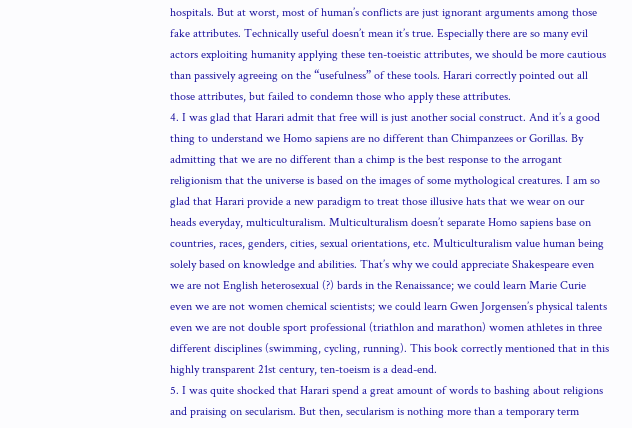hospitals. But at worst, most of human’s conflicts are just ignorant arguments among those fake attributes. Technically useful doesn’t mean it’s true. Especially there are so many evil actors exploiting humanity applying these ten-toeistic attributes, we should be more cautious than passively agreeing on the “usefulness” of these tools. Harari correctly pointed out all those attributes, but failed to condemn those who apply these attributes.
4. I was glad that Harari admit that free will is just another social construct. And it’s a good thing to understand we Homo sapiens are no different than Chimpanzees or Gorillas. By admitting that we are no different than a chimp is the best response to the arrogant religionism that the universe is based on the images of some mythological creatures. I am so glad that Harari provide a new paradigm to treat those illusive hats that we wear on our heads everyday, multiculturalism. Multiculturalism doesn’t separate Homo sapiens base on countries, races, genders, cities, sexual orientations, etc. Multiculturalism value human being solely based on knowledge and abilities. That’s why we could appreciate Shakespeare even we are not English heterosexual (?) bards in the Renaissance; we could learn Marie Curie even we are not women chemical scientists; we could learn Gwen Jorgensen’s physical talents even we are not double sport professional (triathlon and marathon) women athletes in three different disciplines (swimming, cycling, running). This book correctly mentioned that in this highly transparent 21st century, ten-toeism is a dead-end.
5. I was quite shocked that Harari spend a great amount of words to bashing about religions and praising on secularism. But then, secularism is nothing more than a temporary term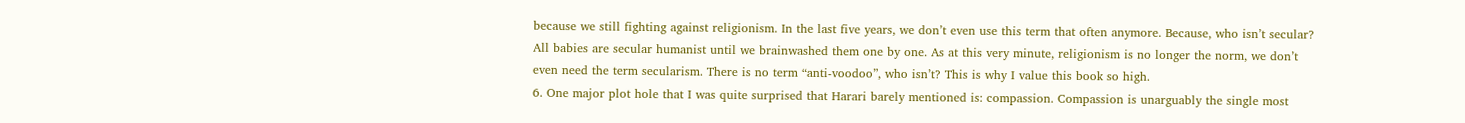because we still fighting against religionism. In the last five years, we don’t even use this term that often anymore. Because, who isn’t secular? All babies are secular humanist until we brainwashed them one by one. As at this very minute, religionism is no longer the norm, we don’t even need the term secularism. There is no term “anti-voodoo”, who isn’t? This is why I value this book so high.
6. One major plot hole that I was quite surprised that Harari barely mentioned is: compassion. Compassion is unarguably the single most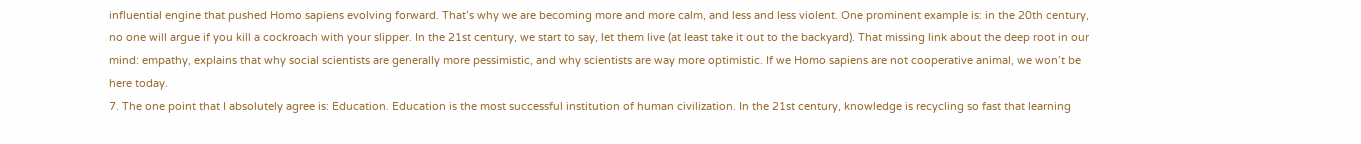influential engine that pushed Homo sapiens evolving forward. That’s why we are becoming more and more calm, and less and less violent. One prominent example is: in the 20th century, no one will argue if you kill a cockroach with your slipper. In the 21st century, we start to say, let them live (at least take it out to the backyard). That missing link about the deep root in our mind: empathy, explains that why social scientists are generally more pessimistic, and why scientists are way more optimistic. If we Homo sapiens are not cooperative animal, we won’t be here today.
7. The one point that I absolutely agree is: Education. Education is the most successful institution of human civilization. In the 21st century, knowledge is recycling so fast that learning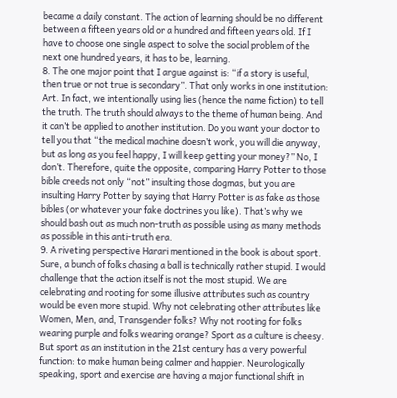became a daily constant. The action of learning should be no different between a fifteen years old or a hundred and fifteen years old. If I have to choose one single aspect to solve the social problem of the next one hundred years, it has to be, learning.
8. The one major point that I argue against is: “if a story is useful, then true or not true is secondary”. That only works in one institution: Art. In fact, we intentionally using lies (hence the name fiction) to tell the truth. The truth should always to the theme of human being. And it can’t be applied to another institution. Do you want your doctor to tell you that “the medical machine doesn’t work, you will die anyway, but as long as you feel happy, I will keep getting your money?” No, I don’t. Therefore, quite the opposite, comparing Harry Potter to those bible creeds not only “not” insulting those dogmas, but you are insulting Harry Potter by saying that Harry Potter is as fake as those bibles (or whatever your fake doctrines you like). That’s why we should bash out as much non-truth as possible using as many methods as possible in this anti-truth era.
9. A riveting perspective Harari mentioned in the book is about sport. Sure, a bunch of folks chasing a ball is technically rather stupid. I would challenge that the action itself is not the most stupid. We are celebrating and rooting for some illusive attributes such as country would be even more stupid. Why not celebrating other attributes like Women, Men, and, Transgender folks? Why not rooting for folks wearing purple and folks wearing orange? Sport as a culture is cheesy. But sport as an institution in the 21st century has a very powerful function: to make human being calmer and happier. Neurologically speaking, sport and exercise are having a major functional shift in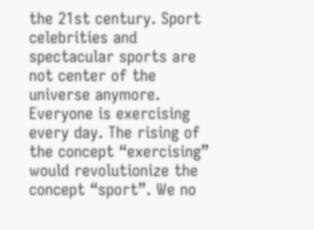the 21st century. Sport celebrities and spectacular sports are not center of the universe anymore. Everyone is exercising every day. The rising of the concept “exercising” would revolutionize the concept “sport”. We no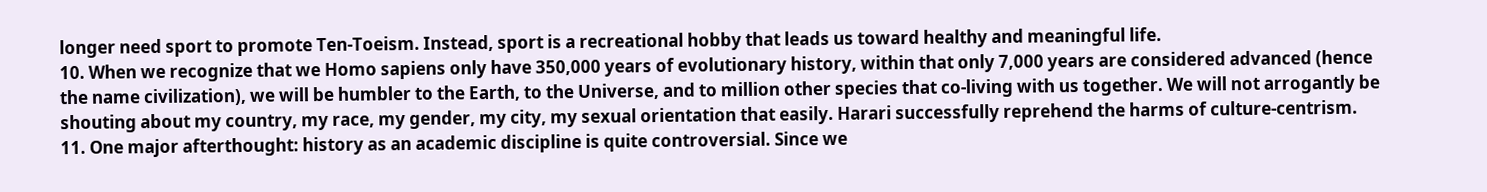longer need sport to promote Ten-Toeism. Instead, sport is a recreational hobby that leads us toward healthy and meaningful life.
10. When we recognize that we Homo sapiens only have 350,000 years of evolutionary history, within that only 7,000 years are considered advanced (hence the name civilization), we will be humbler to the Earth, to the Universe, and to million other species that co-living with us together. We will not arrogantly be shouting about my country, my race, my gender, my city, my sexual orientation that easily. Harari successfully reprehend the harms of culture-centrism.
11. One major afterthought: history as an academic discipline is quite controversial. Since we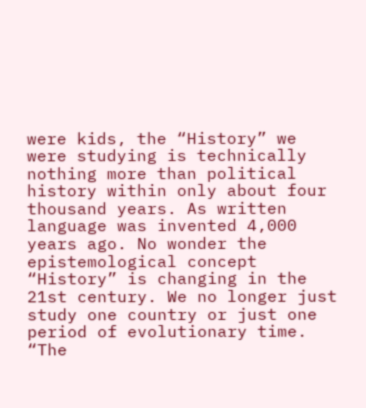were kids, the “History” we were studying is technically nothing more than political history within only about four thousand years. As written language was invented 4,000 years ago. No wonder the epistemological concept “History” is changing in the 21st century. We no longer just study one country or just one period of evolutionary time. “The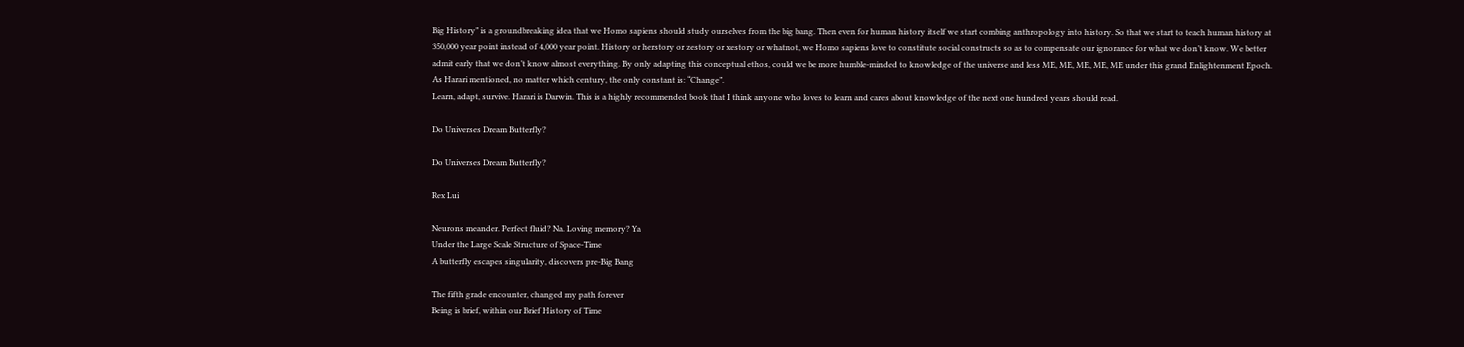Big History” is a groundbreaking idea that we Homo sapiens should study ourselves from the big bang. Then even for human history itself we start combing anthropology into history. So that we start to teach human history at 350,000 year point instead of 4,000 year point. History or herstory or zestory or xestory or whatnot, we Homo sapiens love to constitute social constructs so as to compensate our ignorance for what we don’t know. We better admit early that we don’t know almost everything. By only adapting this conceptual ethos, could we be more humble-minded to knowledge of the universe and less ME, ME, ME, ME, ME under this grand Enlightenment Epoch. As Harari mentioned, no matter which century, the only constant is: “Change”.
Learn, adapt, survive. Harari is Darwin. This is a highly recommended book that I think anyone who loves to learn and cares about knowledge of the next one hundred years should read.

Do Universes Dream Butterfly?

Do Universes Dream Butterfly?

Rex Lui

Neurons meander. Perfect fluid? Na. Loving memory? Ya
Under the Large Scale Structure of Space-Time
A butterfly escapes singularity, discovers pre-Big Bang

The fifth grade encounter, changed my path forever
Being is brief, within our Brief History of Time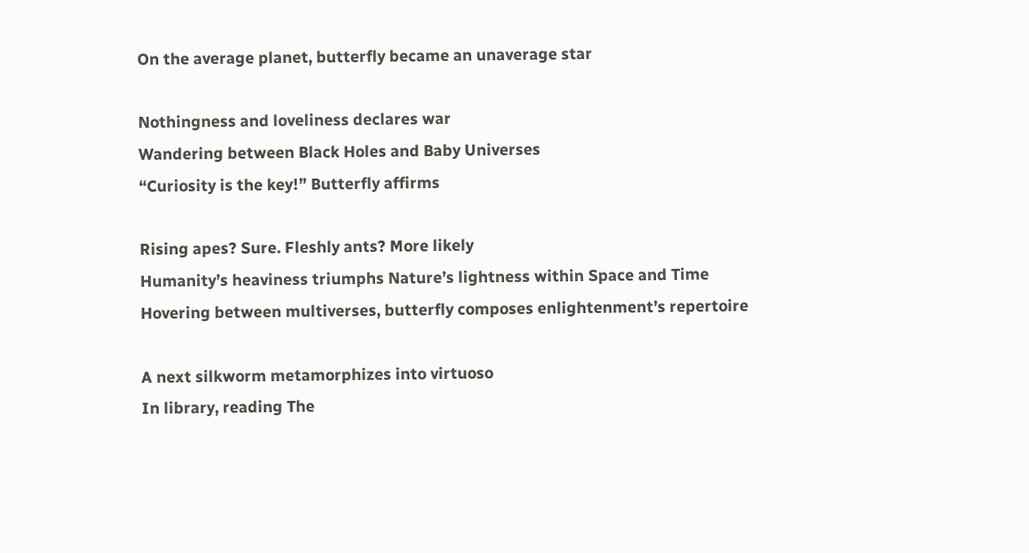On the average planet, butterfly became an unaverage star

Nothingness and loveliness declares war
Wandering between Black Holes and Baby Universes
“Curiosity is the key!” Butterfly affirms

Rising apes? Sure. Fleshly ants? More likely
Humanity’s heaviness triumphs Nature’s lightness within Space and Time
Hovering between multiverses, butterfly composes enlightenment’s repertoire

A next silkworm metamorphizes into virtuoso
In library, reading The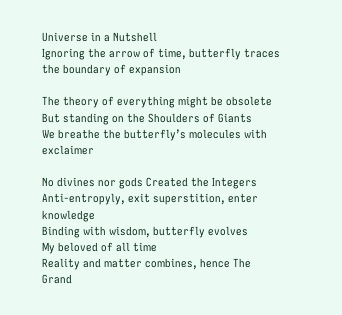Universe in a Nutshell
Ignoring the arrow of time, butterfly traces the boundary of expansion

The theory of everything might be obsolete
But standing on the Shoulders of Giants
We breathe the butterfly’s molecules with exclaimer

No divines nor gods Created the Integers
Anti-entropyly, exit superstition, enter knowledge
Binding with wisdom, butterfly evolves
My beloved of all time
Reality and matter combines, hence The Grand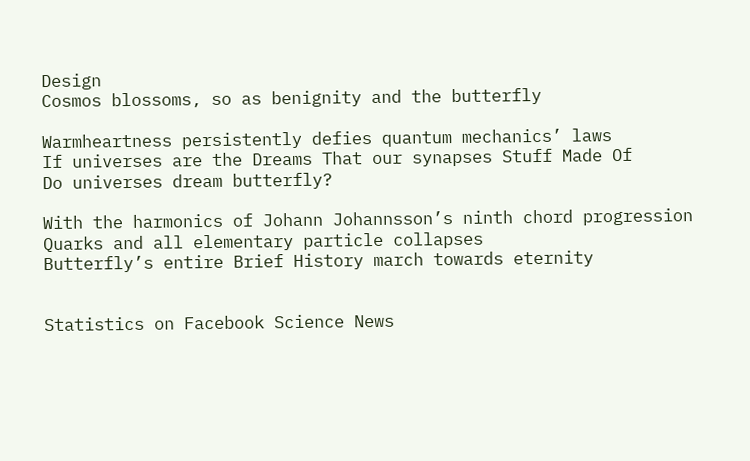Design
Cosmos blossoms, so as benignity and the butterfly

Warmheartness persistently defies quantum mechanics’ laws
If universes are the Dreams That our synapses Stuff Made Of
Do universes dream butterfly?

With the harmonics of Johann Johannsson’s ninth chord progression
Quarks and all elementary particle collapses
Butterfly’s entire Brief History march towards eternity


Statistics on Facebook Science News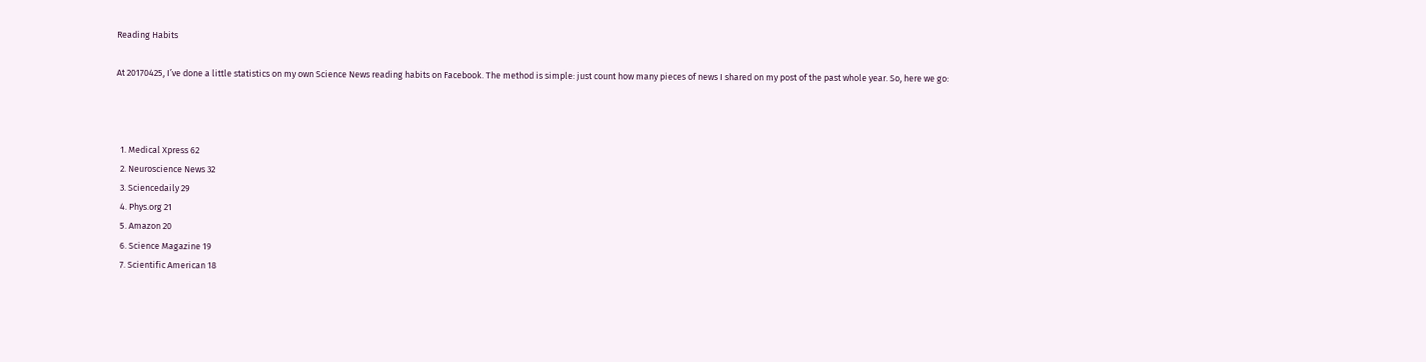Reading Habits

At 20170425, I’ve done a little statistics on my own Science News reading habits on Facebook. The method is simple: just count how many pieces of news I shared on my post of the past whole year. So, here we go:



  1. Medical Xpress 62
  2. Neuroscience News 32
  3. Sciencedaily 29
  4. Phys.org 21
  5. Amazon 20
  6. Science Magazine 19
  7. Scientific American 18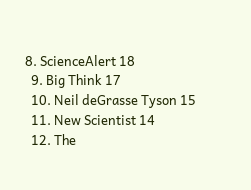8. ScienceAlert 18
  9. Big Think 17
  10. Neil deGrasse Tyson 15
  11. New Scientist 14
  12. The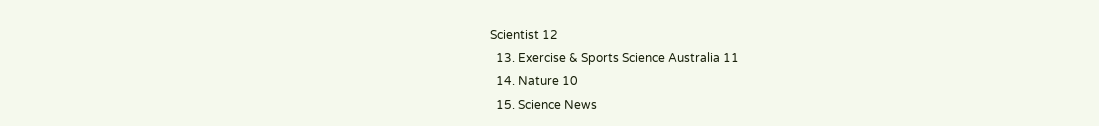Scientist 12
  13. Exercise & Sports Science Australia 11
  14. Nature 10
  15. Science News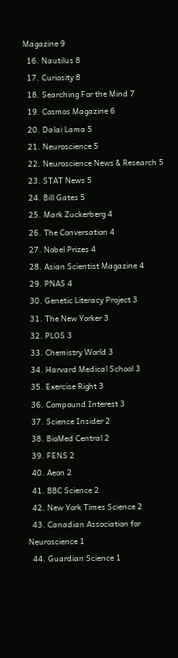Magazine 9
  16. Nautilus 8
  17. Curiosity 8
  18. Searching For the Mind 7
  19. Cosmos Magazine 6
  20. Dalai Lama 5
  21. Neuroscience 5
  22. Neuroscience News & Research 5
  23. STAT News 5
  24. Bill Gates 5
  25. Mark Zuckerberg 4
  26. The Conversation 4
  27. Nobel Prizes 4
  28. Asian Scientist Magazine 4
  29. PNAS 4
  30. Genetic Literacy Project 3
  31. The New Yorker 3
  32. PLOS 3
  33. Chemistry World 3
  34. Harvard Medical School 3
  35. Exercise Right 3
  36. Compound Interest 3
  37. Science Insider 2
  38. BioMed Central 2
  39. FENS 2
  40. Aeon 2
  41. BBC Science 2
  42. New York Times Science 2
  43. Canadian Association for Neuroscience 1
  44. Guardian Science 1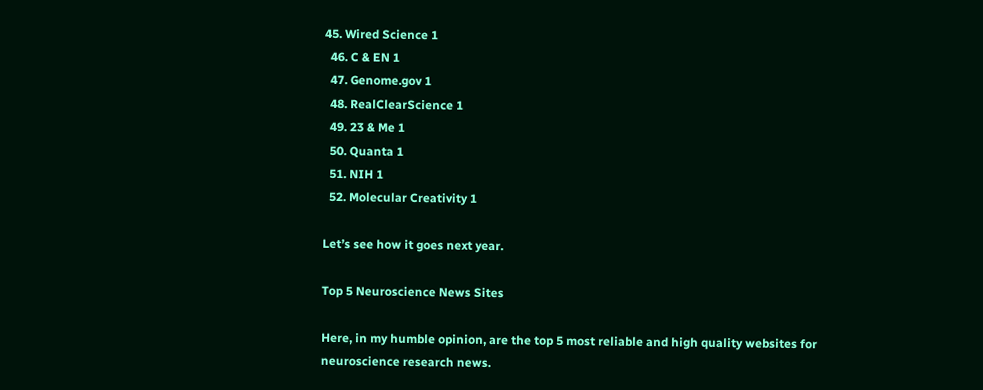45. Wired Science 1
  46. C & EN 1
  47. Genome.gov 1
  48. RealClearScience 1
  49. 23 & Me 1
  50. Quanta 1
  51. NIH 1
  52. Molecular Creativity 1

Let’s see how it goes next year.

Top 5 Neuroscience News Sites

Here, in my humble opinion, are the top 5 most reliable and high quality websites for neuroscience research news.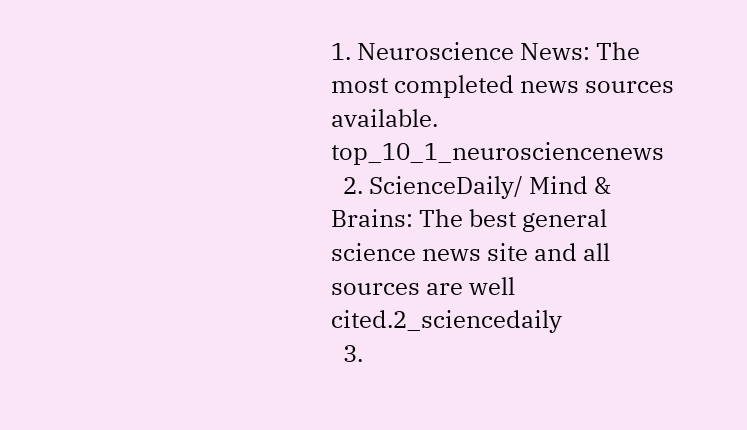1. Neuroscience News: The most completed news sources available. top_10_1_neurosciencenews
  2. ScienceDaily/ Mind & Brains: The best general science news site and all sources are well cited.2_sciencedaily
  3.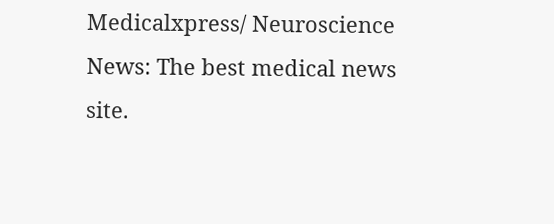Medicalxpress/ Neuroscience News: The best medical news site.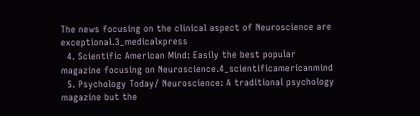The news focusing on the clinical aspect of Neuroscience are exceptional.3_medicalxpress
  4. Scientific American Mind: Easily the best popular magazine focusing on Neuroscience.4_scientificamericanmind
  5. Psychology Today/ Neuroscience: A traditional psychology magazine but the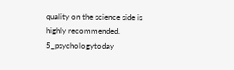quality on the science side is highly recommended. 5_psychologytoday